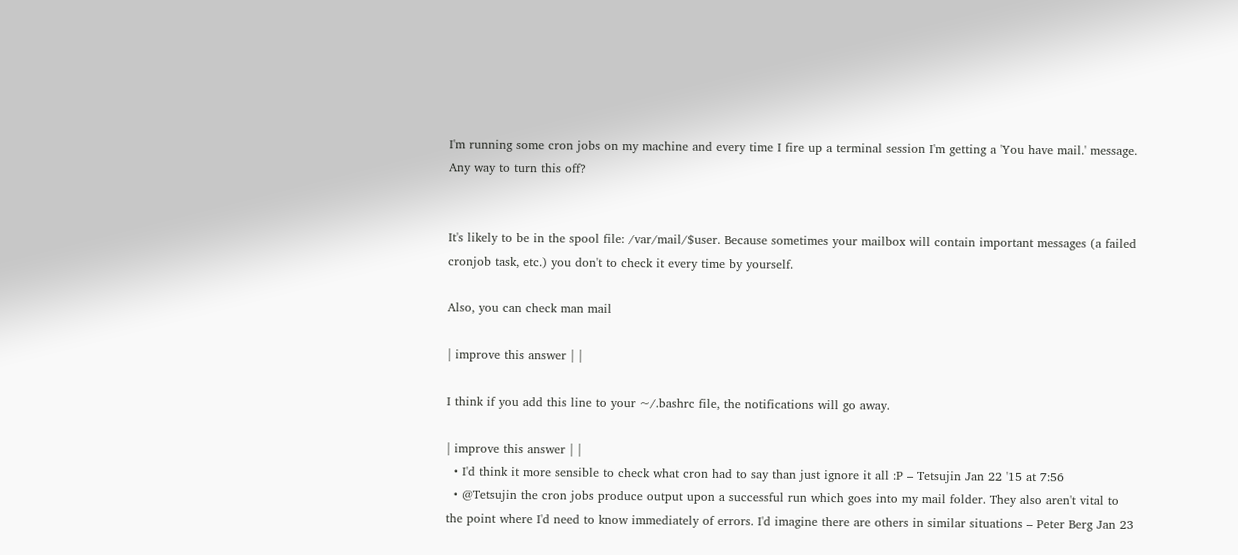I'm running some cron jobs on my machine and every time I fire up a terminal session I'm getting a 'You have mail.' message. Any way to turn this off?


It's likely to be in the spool file: /var/mail/$user. Because sometimes your mailbox will contain important messages (a failed cronjob task, etc.) you don't to check it every time by yourself.

Also, you can check man mail

| improve this answer | |

I think if you add this line to your ~/.bashrc file, the notifications will go away.

| improve this answer | |
  • I'd think it more sensible to check what cron had to say than just ignore it all :P – Tetsujin Jan 22 '15 at 7:56
  • @Tetsujin the cron jobs produce output upon a successful run which goes into my mail folder. They also aren't vital to the point where I'd need to know immediately of errors. I'd imagine there are others in similar situations – Peter Berg Jan 23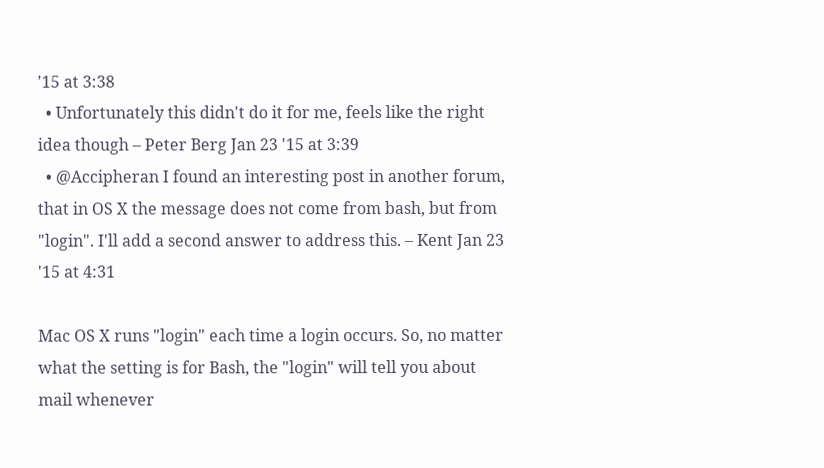'15 at 3:38
  • Unfortunately this didn't do it for me, feels like the right idea though – Peter Berg Jan 23 '15 at 3:39
  • @Accipheran I found an interesting post in another forum, that in OS X the message does not come from bash, but from "login". I'll add a second answer to address this. – Kent Jan 23 '15 at 4:31

Mac OS X runs "login" each time a login occurs. So, no matter what the setting is for Bash, the "login" will tell you about mail whenever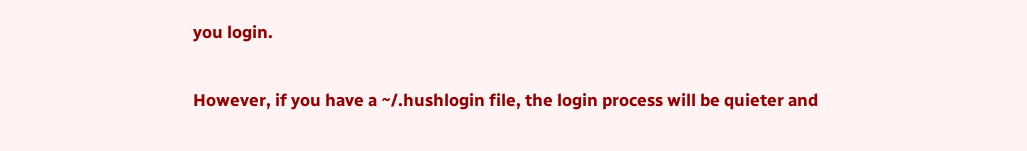you login.

However, if you have a ~/.hushlogin file, the login process will be quieter and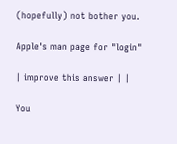(hopefully) not bother you.

Apple's man page for "login"

| improve this answer | |

You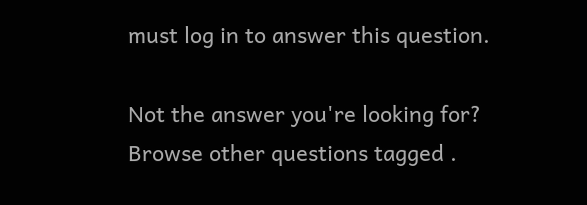must log in to answer this question.

Not the answer you're looking for? Browse other questions tagged .